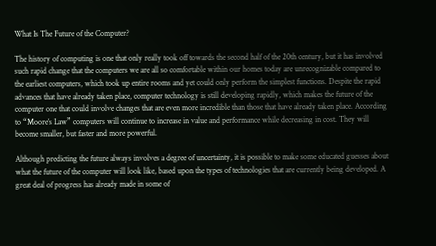What Is The Future of the Computer?

The history of computing is one that only really took off towards the second half of the 20th century, but it has involved such rapid change that the computers we are all so comfortable within our homes today are unrecognizable compared to the earliest computers, which took up entire rooms and yet could only perform the simplest functions. Despite the rapid advances that have already taken place, computer technology is still developing rapidly, which makes the future of the computer one that could involve changes that are even more incredible than those that have already taken place. According to “Moore’s Law” computers will continue to increase in value and performance while decreasing in cost. They will become smaller, but faster and more powerful.

Although predicting the future always involves a degree of uncertainty, it is possible to make some educated guesses about what the future of the computer will look like, based upon the types of technologies that are currently being developed. A great deal of progress has already made in some of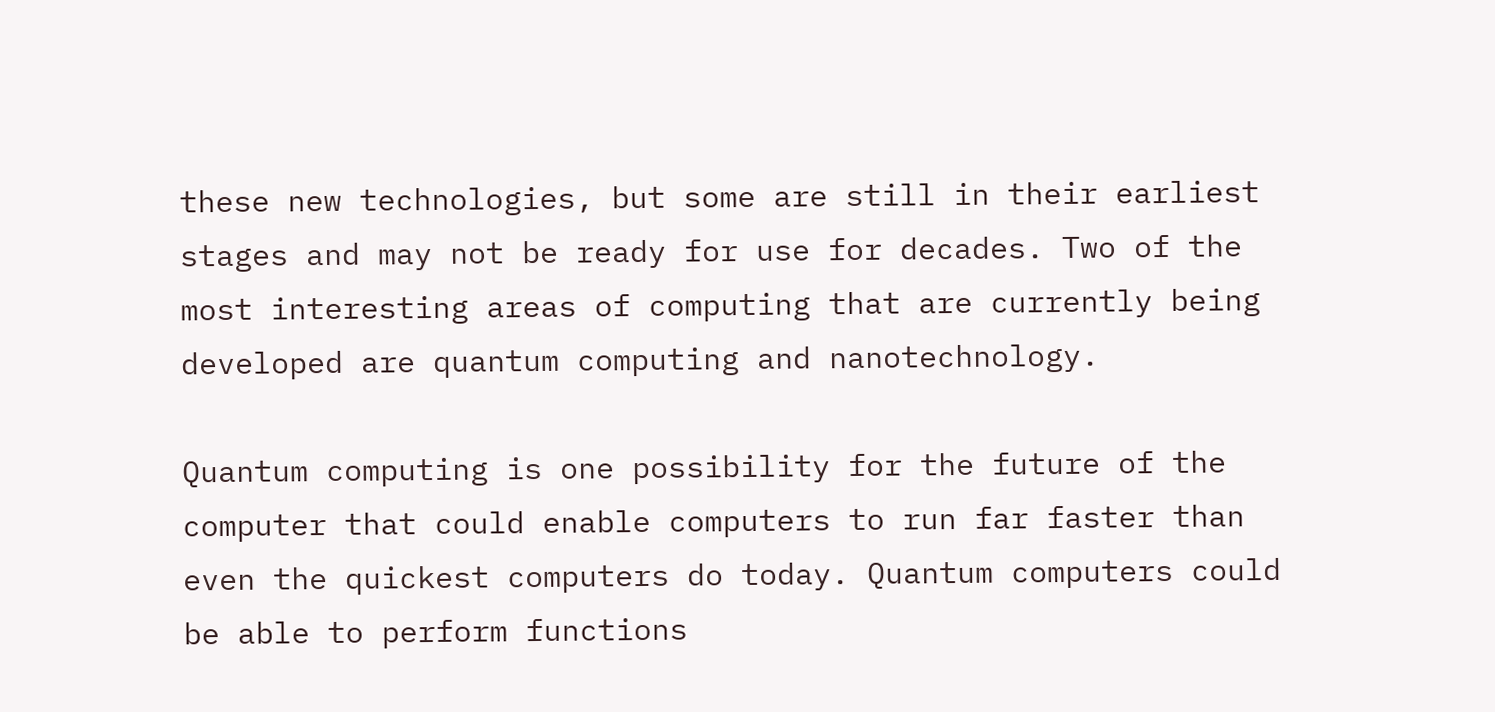these new technologies, but some are still in their earliest stages and may not be ready for use for decades. Two of the most interesting areas of computing that are currently being developed are quantum computing and nanotechnology.

Quantum computing is one possibility for the future of the computer that could enable computers to run far faster than even the quickest computers do today. Quantum computers could be able to perform functions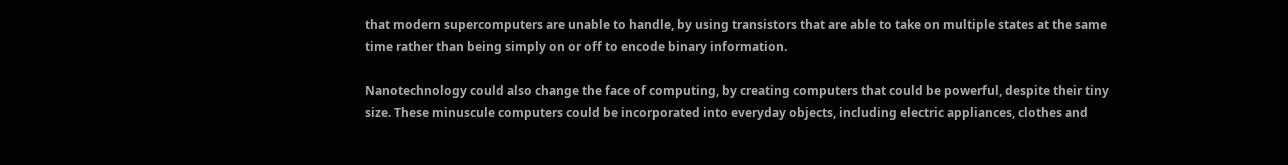that modern supercomputers are unable to handle, by using transistors that are able to take on multiple states at the same time rather than being simply on or off to encode binary information.

Nanotechnology could also change the face of computing, by creating computers that could be powerful, despite their tiny size. These minuscule computers could be incorporated into everyday objects, including electric appliances, clothes and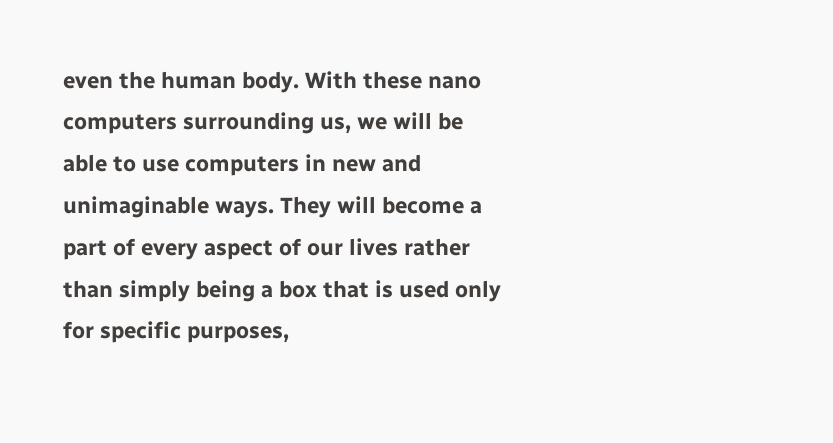even the human body. With these nano computers surrounding us, we will be able to use computers in new and unimaginable ways. They will become a part of every aspect of our lives rather than simply being a box that is used only for specific purposes,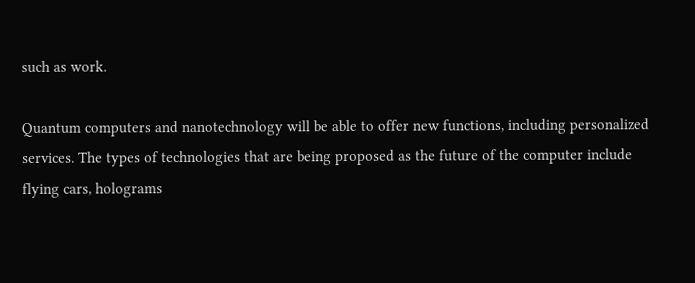such as work.

Quantum computers and nanotechnology will be able to offer new functions, including personalized services. The types of technologies that are being proposed as the future of the computer include flying cars, holograms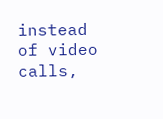instead of video calls,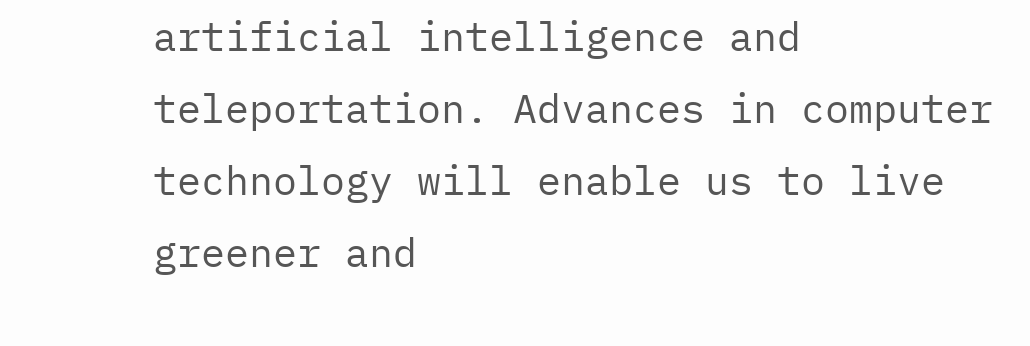artificial intelligence and teleportation. Advances in computer technology will enable us to live greener and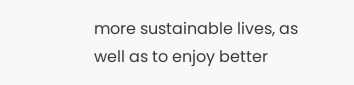more sustainable lives, as well as to enjoy better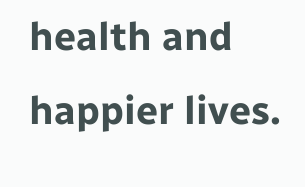health and happier lives.